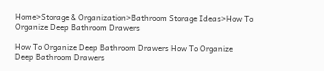Home>Storage & Organization>Bathroom Storage Ideas>How To Organize Deep Bathroom Drawers

How To Organize Deep Bathroom Drawers How To Organize Deep Bathroom Drawers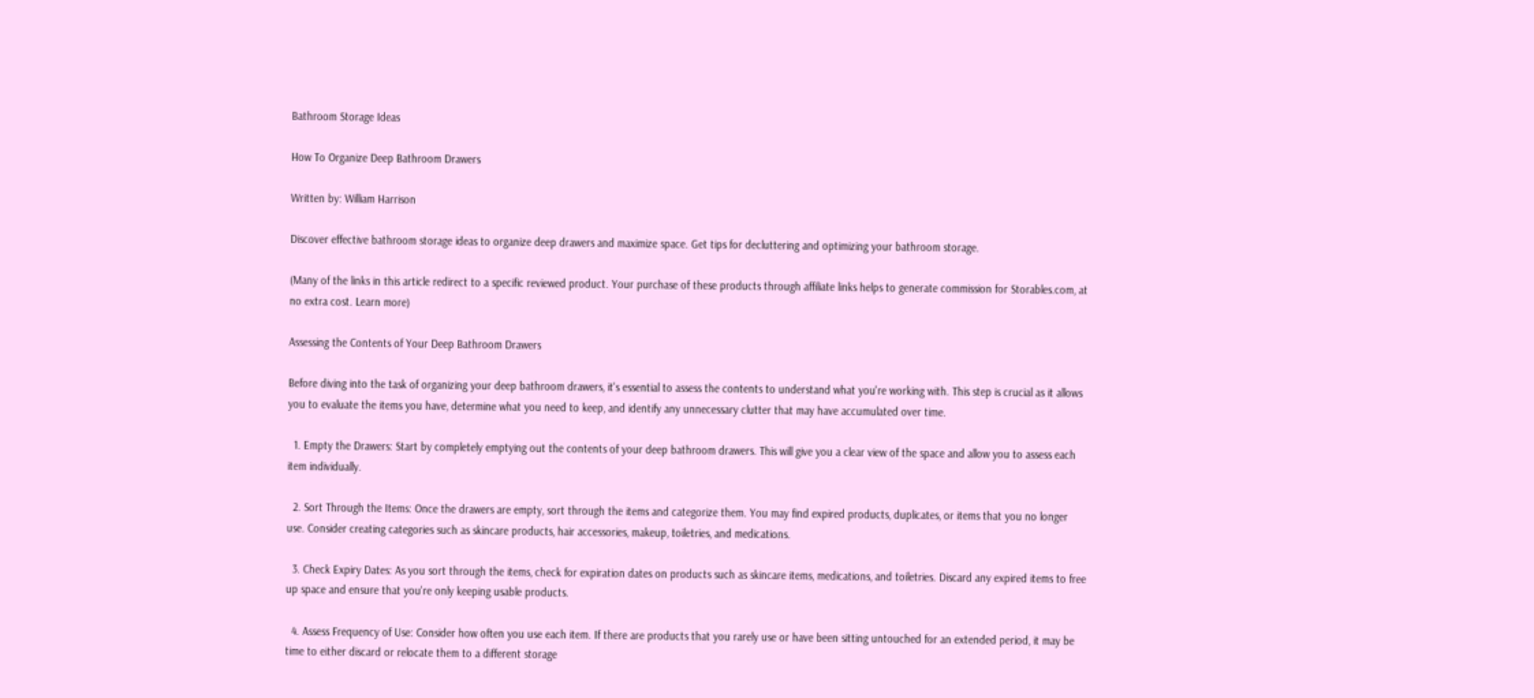Bathroom Storage Ideas

How To Organize Deep Bathroom Drawers

Written by: William Harrison

Discover effective bathroom storage ideas to organize deep drawers and maximize space. Get tips for decluttering and optimizing your bathroom storage.

(Many of the links in this article redirect to a specific reviewed product. Your purchase of these products through affiliate links helps to generate commission for Storables.com, at no extra cost. Learn more)

Assessing the Contents of Your Deep Bathroom Drawers

Before diving into the task of organizing your deep bathroom drawers, it's essential to assess the contents to understand what you're working with. This step is crucial as it allows you to evaluate the items you have, determine what you need to keep, and identify any unnecessary clutter that may have accumulated over time.

  1. Empty the Drawers: Start by completely emptying out the contents of your deep bathroom drawers. This will give you a clear view of the space and allow you to assess each item individually.

  2. Sort Through the Items: Once the drawers are empty, sort through the items and categorize them. You may find expired products, duplicates, or items that you no longer use. Consider creating categories such as skincare products, hair accessories, makeup, toiletries, and medications.

  3. Check Expiry Dates: As you sort through the items, check for expiration dates on products such as skincare items, medications, and toiletries. Discard any expired items to free up space and ensure that you're only keeping usable products.

  4. Assess Frequency of Use: Consider how often you use each item. If there are products that you rarely use or have been sitting untouched for an extended period, it may be time to either discard or relocate them to a different storage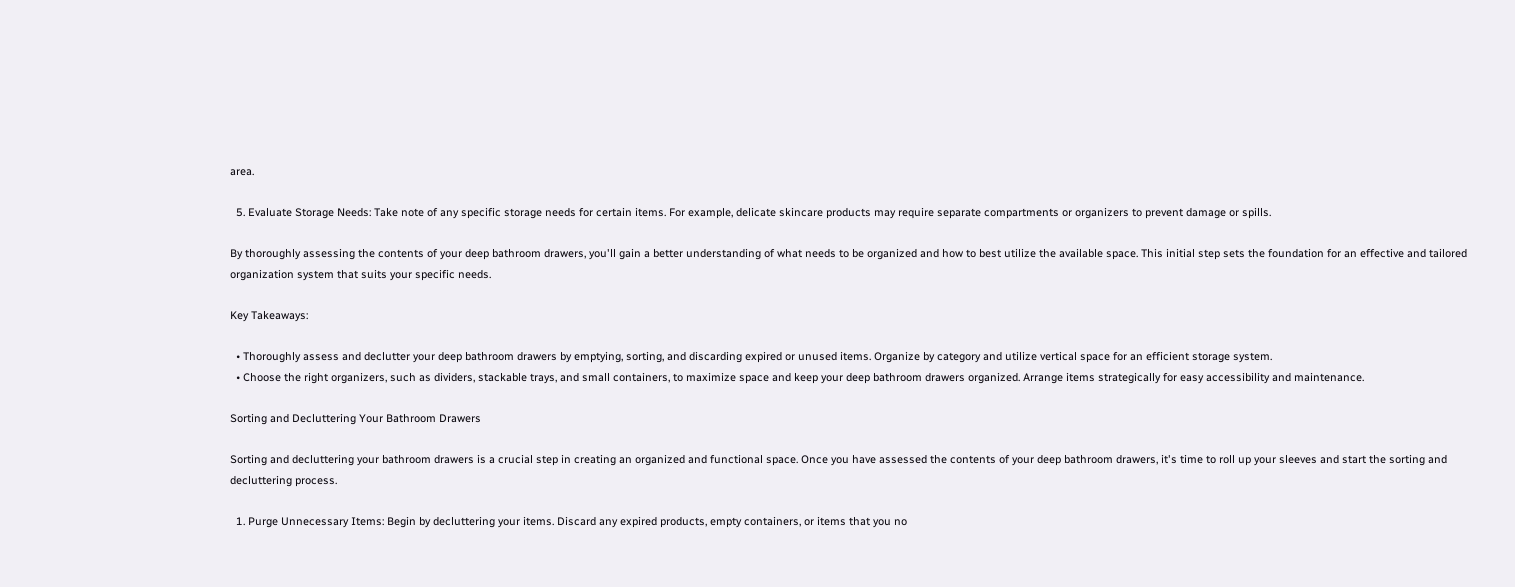area.

  5. Evaluate Storage Needs: Take note of any specific storage needs for certain items. For example, delicate skincare products may require separate compartments or organizers to prevent damage or spills.

By thoroughly assessing the contents of your deep bathroom drawers, you'll gain a better understanding of what needs to be organized and how to best utilize the available space. This initial step sets the foundation for an effective and tailored organization system that suits your specific needs.

Key Takeaways:

  • Thoroughly assess and declutter your deep bathroom drawers by emptying, sorting, and discarding expired or unused items. Organize by category and utilize vertical space for an efficient storage system.
  • Choose the right organizers, such as dividers, stackable trays, and small containers, to maximize space and keep your deep bathroom drawers organized. Arrange items strategically for easy accessibility and maintenance.

Sorting and Decluttering Your Bathroom Drawers

Sorting and decluttering your bathroom drawers is a crucial step in creating an organized and functional space. Once you have assessed the contents of your deep bathroom drawers, it's time to roll up your sleeves and start the sorting and decluttering process.

  1. Purge Unnecessary Items: Begin by decluttering your items. Discard any expired products, empty containers, or items that you no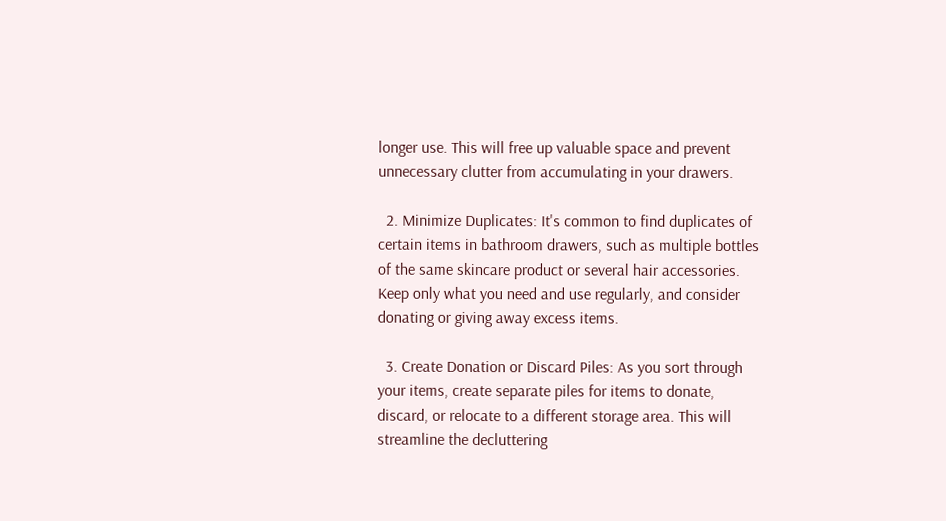longer use. This will free up valuable space and prevent unnecessary clutter from accumulating in your drawers.

  2. Minimize Duplicates: It's common to find duplicates of certain items in bathroom drawers, such as multiple bottles of the same skincare product or several hair accessories. Keep only what you need and use regularly, and consider donating or giving away excess items.

  3. Create Donation or Discard Piles: As you sort through your items, create separate piles for items to donate, discard, or relocate to a different storage area. This will streamline the decluttering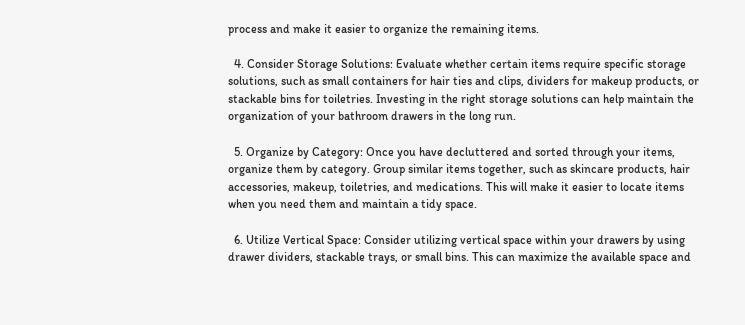process and make it easier to organize the remaining items.

  4. Consider Storage Solutions: Evaluate whether certain items require specific storage solutions, such as small containers for hair ties and clips, dividers for makeup products, or stackable bins for toiletries. Investing in the right storage solutions can help maintain the organization of your bathroom drawers in the long run.

  5. Organize by Category: Once you have decluttered and sorted through your items, organize them by category. Group similar items together, such as skincare products, hair accessories, makeup, toiletries, and medications. This will make it easier to locate items when you need them and maintain a tidy space.

  6. Utilize Vertical Space: Consider utilizing vertical space within your drawers by using drawer dividers, stackable trays, or small bins. This can maximize the available space and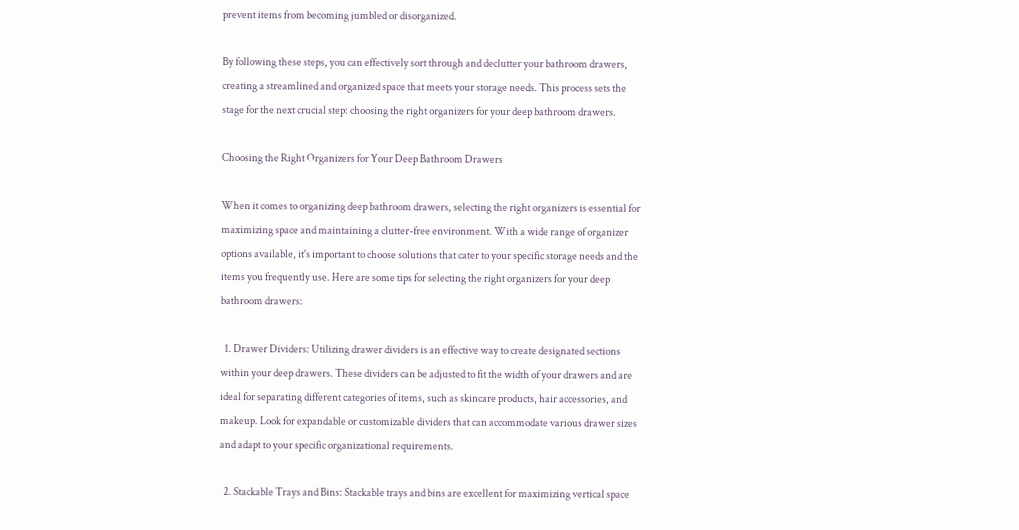prevent items from becoming jumbled or disorganized.

By following these steps, you can effectively sort through and declutter your bathroom drawers, creating a streamlined and organized space that meets your storage needs. This process sets the stage for the next crucial step: choosing the right organizers for your deep bathroom drawers.

Choosing the Right Organizers for Your Deep Bathroom Drawers

When it comes to organizing deep bathroom drawers, selecting the right organizers is essential for maximizing space and maintaining a clutter-free environment. With a wide range of organizer options available, it's important to choose solutions that cater to your specific storage needs and the items you frequently use. Here are some tips for selecting the right organizers for your deep bathroom drawers:

  1. Drawer Dividers: Utilizing drawer dividers is an effective way to create designated sections within your deep drawers. These dividers can be adjusted to fit the width of your drawers and are ideal for separating different categories of items, such as skincare products, hair accessories, and makeup. Look for expandable or customizable dividers that can accommodate various drawer sizes and adapt to your specific organizational requirements.

  2. Stackable Trays and Bins: Stackable trays and bins are excellent for maximizing vertical space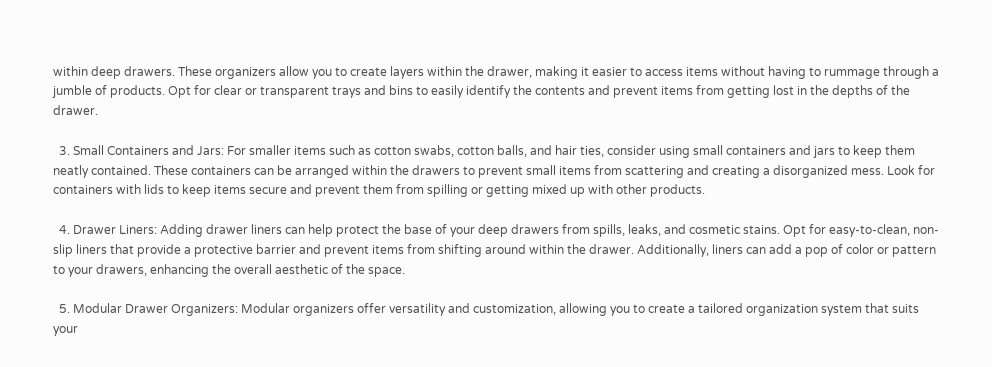within deep drawers. These organizers allow you to create layers within the drawer, making it easier to access items without having to rummage through a jumble of products. Opt for clear or transparent trays and bins to easily identify the contents and prevent items from getting lost in the depths of the drawer.

  3. Small Containers and Jars: For smaller items such as cotton swabs, cotton balls, and hair ties, consider using small containers and jars to keep them neatly contained. These containers can be arranged within the drawers to prevent small items from scattering and creating a disorganized mess. Look for containers with lids to keep items secure and prevent them from spilling or getting mixed up with other products.

  4. Drawer Liners: Adding drawer liners can help protect the base of your deep drawers from spills, leaks, and cosmetic stains. Opt for easy-to-clean, non-slip liners that provide a protective barrier and prevent items from shifting around within the drawer. Additionally, liners can add a pop of color or pattern to your drawers, enhancing the overall aesthetic of the space.

  5. Modular Drawer Organizers: Modular organizers offer versatility and customization, allowing you to create a tailored organization system that suits your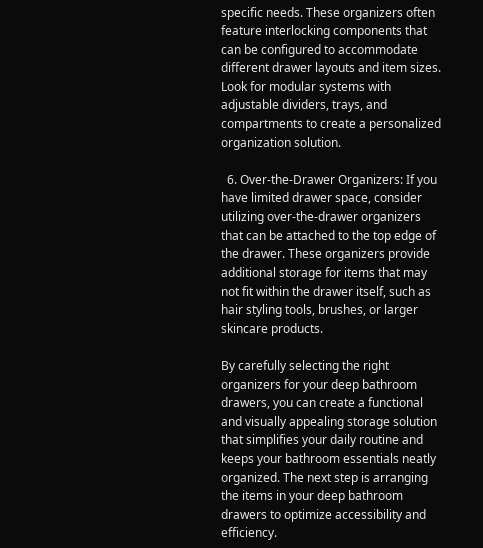specific needs. These organizers often feature interlocking components that can be configured to accommodate different drawer layouts and item sizes. Look for modular systems with adjustable dividers, trays, and compartments to create a personalized organization solution.

  6. Over-the-Drawer Organizers: If you have limited drawer space, consider utilizing over-the-drawer organizers that can be attached to the top edge of the drawer. These organizers provide additional storage for items that may not fit within the drawer itself, such as hair styling tools, brushes, or larger skincare products.

By carefully selecting the right organizers for your deep bathroom drawers, you can create a functional and visually appealing storage solution that simplifies your daily routine and keeps your bathroom essentials neatly organized. The next step is arranging the items in your deep bathroom drawers to optimize accessibility and efficiency.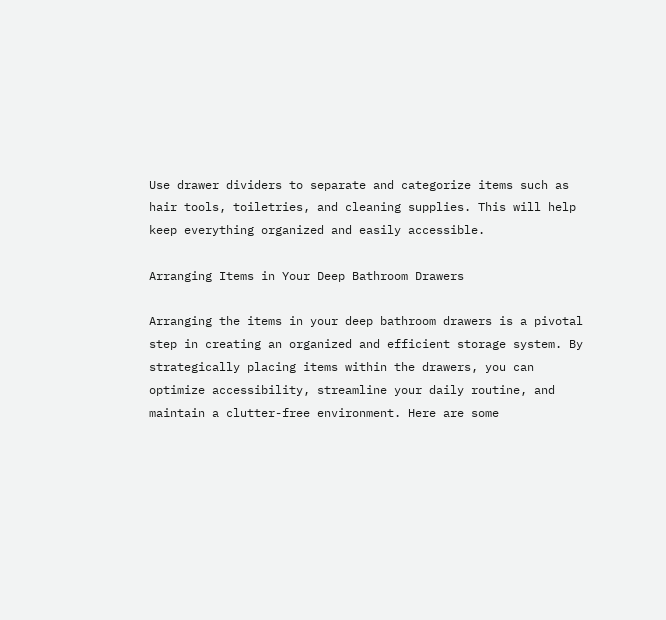Use drawer dividers to separate and categorize items such as hair tools, toiletries, and cleaning supplies. This will help keep everything organized and easily accessible.

Arranging Items in Your Deep Bathroom Drawers

Arranging the items in your deep bathroom drawers is a pivotal step in creating an organized and efficient storage system. By strategically placing items within the drawers, you can optimize accessibility, streamline your daily routine, and maintain a clutter-free environment. Here are some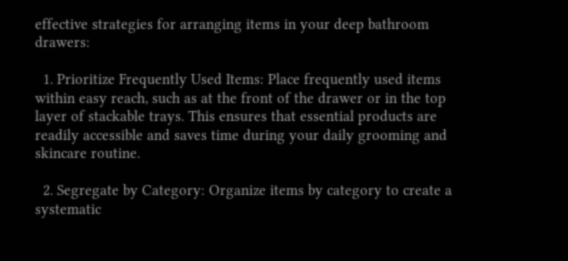effective strategies for arranging items in your deep bathroom drawers:

  1. Prioritize Frequently Used Items: Place frequently used items within easy reach, such as at the front of the drawer or in the top layer of stackable trays. This ensures that essential products are readily accessible and saves time during your daily grooming and skincare routine.

  2. Segregate by Category: Organize items by category to create a systematic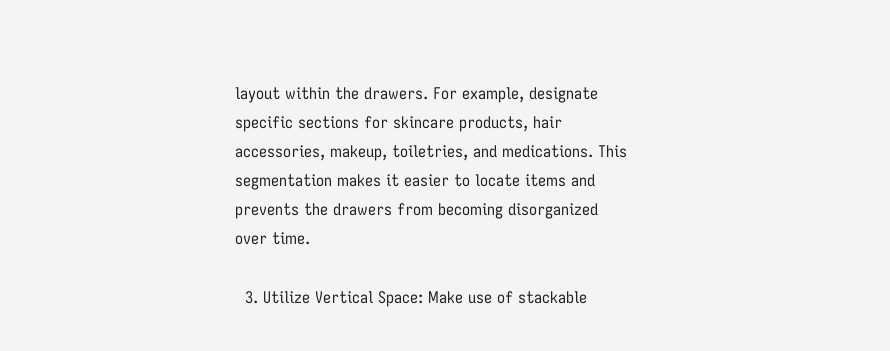layout within the drawers. For example, designate specific sections for skincare products, hair accessories, makeup, toiletries, and medications. This segmentation makes it easier to locate items and prevents the drawers from becoming disorganized over time.

  3. Utilize Vertical Space: Make use of stackable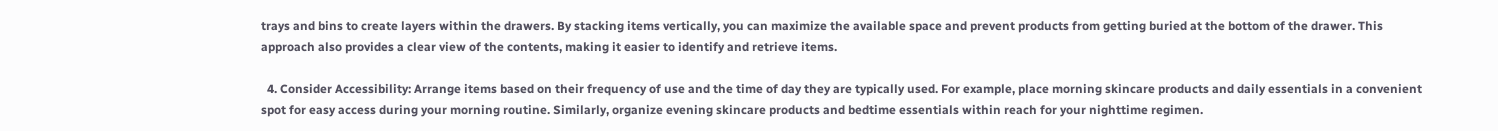trays and bins to create layers within the drawers. By stacking items vertically, you can maximize the available space and prevent products from getting buried at the bottom of the drawer. This approach also provides a clear view of the contents, making it easier to identify and retrieve items.

  4. Consider Accessibility: Arrange items based on their frequency of use and the time of day they are typically used. For example, place morning skincare products and daily essentials in a convenient spot for easy access during your morning routine. Similarly, organize evening skincare products and bedtime essentials within reach for your nighttime regimen.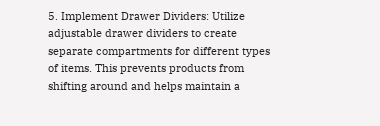5. Implement Drawer Dividers: Utilize adjustable drawer dividers to create separate compartments for different types of items. This prevents products from shifting around and helps maintain a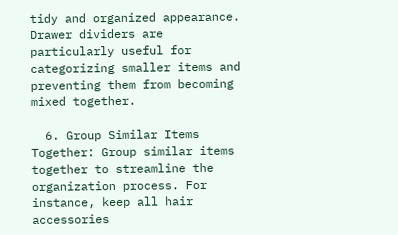tidy and organized appearance. Drawer dividers are particularly useful for categorizing smaller items and preventing them from becoming mixed together.

  6. Group Similar Items Together: Group similar items together to streamline the organization process. For instance, keep all hair accessories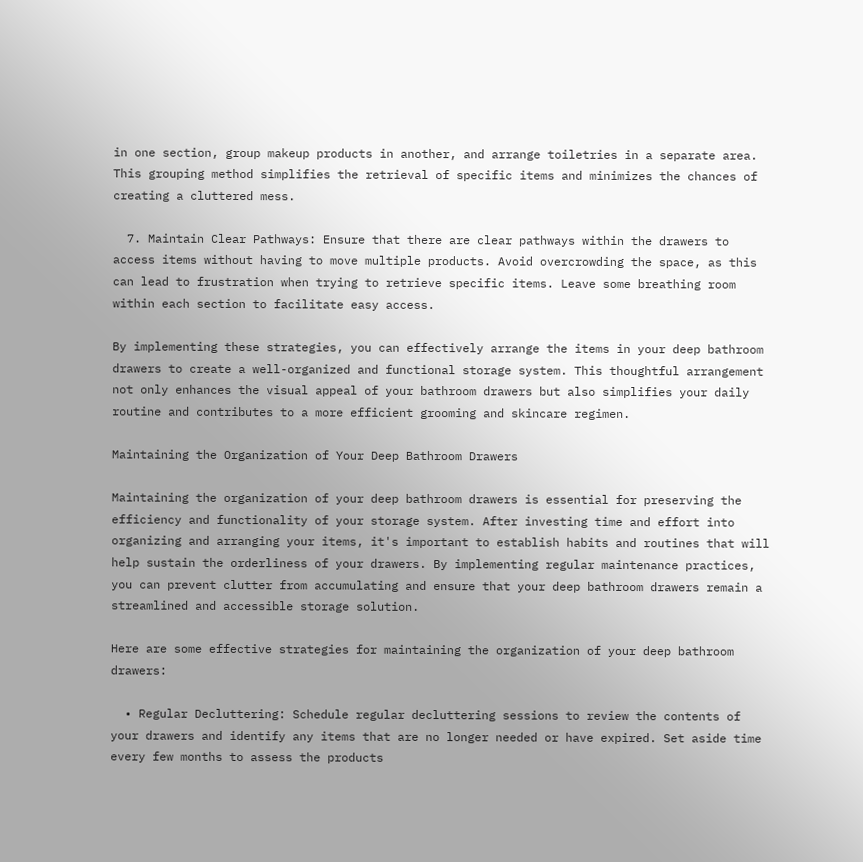in one section, group makeup products in another, and arrange toiletries in a separate area. This grouping method simplifies the retrieval of specific items and minimizes the chances of creating a cluttered mess.

  7. Maintain Clear Pathways: Ensure that there are clear pathways within the drawers to access items without having to move multiple products. Avoid overcrowding the space, as this can lead to frustration when trying to retrieve specific items. Leave some breathing room within each section to facilitate easy access.

By implementing these strategies, you can effectively arrange the items in your deep bathroom drawers to create a well-organized and functional storage system. This thoughtful arrangement not only enhances the visual appeal of your bathroom drawers but also simplifies your daily routine and contributes to a more efficient grooming and skincare regimen.

Maintaining the Organization of Your Deep Bathroom Drawers

Maintaining the organization of your deep bathroom drawers is essential for preserving the efficiency and functionality of your storage system. After investing time and effort into organizing and arranging your items, it's important to establish habits and routines that will help sustain the orderliness of your drawers. By implementing regular maintenance practices, you can prevent clutter from accumulating and ensure that your deep bathroom drawers remain a streamlined and accessible storage solution.

Here are some effective strategies for maintaining the organization of your deep bathroom drawers:

  • Regular Decluttering: Schedule regular decluttering sessions to review the contents of your drawers and identify any items that are no longer needed or have expired. Set aside time every few months to assess the products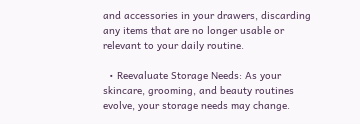and accessories in your drawers, discarding any items that are no longer usable or relevant to your daily routine.

  • Reevaluate Storage Needs: As your skincare, grooming, and beauty routines evolve, your storage needs may change.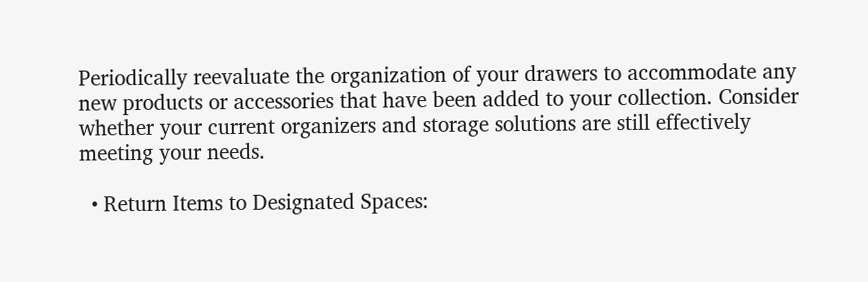Periodically reevaluate the organization of your drawers to accommodate any new products or accessories that have been added to your collection. Consider whether your current organizers and storage solutions are still effectively meeting your needs.

  • Return Items to Designated Spaces: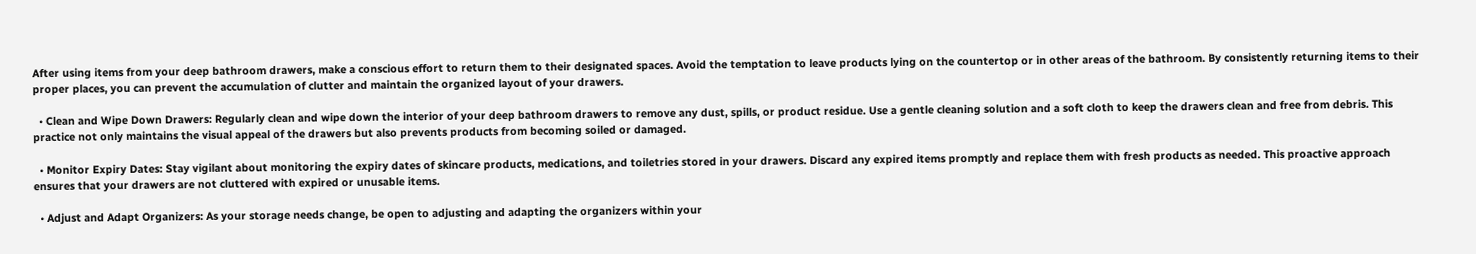After using items from your deep bathroom drawers, make a conscious effort to return them to their designated spaces. Avoid the temptation to leave products lying on the countertop or in other areas of the bathroom. By consistently returning items to their proper places, you can prevent the accumulation of clutter and maintain the organized layout of your drawers.

  • Clean and Wipe Down Drawers: Regularly clean and wipe down the interior of your deep bathroom drawers to remove any dust, spills, or product residue. Use a gentle cleaning solution and a soft cloth to keep the drawers clean and free from debris. This practice not only maintains the visual appeal of the drawers but also prevents products from becoming soiled or damaged.

  • Monitor Expiry Dates: Stay vigilant about monitoring the expiry dates of skincare products, medications, and toiletries stored in your drawers. Discard any expired items promptly and replace them with fresh products as needed. This proactive approach ensures that your drawers are not cluttered with expired or unusable items.

  • Adjust and Adapt Organizers: As your storage needs change, be open to adjusting and adapting the organizers within your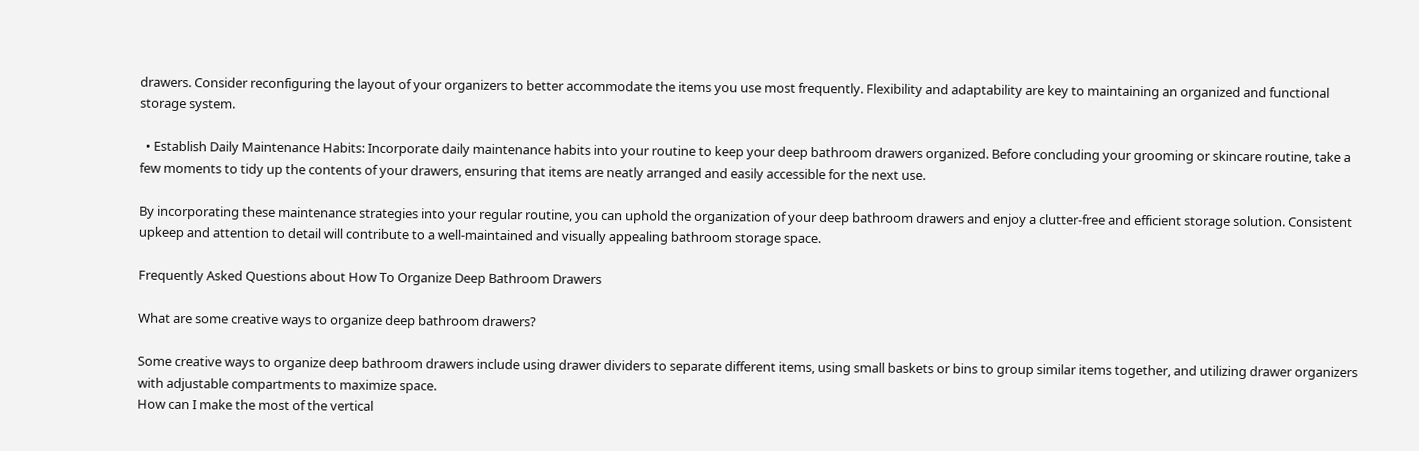drawers. Consider reconfiguring the layout of your organizers to better accommodate the items you use most frequently. Flexibility and adaptability are key to maintaining an organized and functional storage system.

  • Establish Daily Maintenance Habits: Incorporate daily maintenance habits into your routine to keep your deep bathroom drawers organized. Before concluding your grooming or skincare routine, take a few moments to tidy up the contents of your drawers, ensuring that items are neatly arranged and easily accessible for the next use.

By incorporating these maintenance strategies into your regular routine, you can uphold the organization of your deep bathroom drawers and enjoy a clutter-free and efficient storage solution. Consistent upkeep and attention to detail will contribute to a well-maintained and visually appealing bathroom storage space.

Frequently Asked Questions about How To Organize Deep Bathroom Drawers

What are some creative ways to organize deep bathroom drawers?

Some creative ways to organize deep bathroom drawers include using drawer dividers to separate different items, using small baskets or bins to group similar items together, and utilizing drawer organizers with adjustable compartments to maximize space.
How can I make the most of the vertical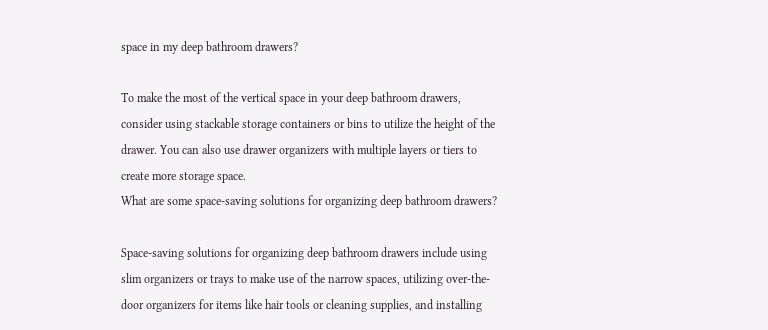space in my deep bathroom drawers?

To make the most of the vertical space in your deep bathroom drawers, consider using stackable storage containers or bins to utilize the height of the drawer. You can also use drawer organizers with multiple layers or tiers to create more storage space.
What are some space-saving solutions for organizing deep bathroom drawers?

Space-saving solutions for organizing deep bathroom drawers include using slim organizers or trays to make use of the narrow spaces, utilizing over-the-door organizers for items like hair tools or cleaning supplies, and installing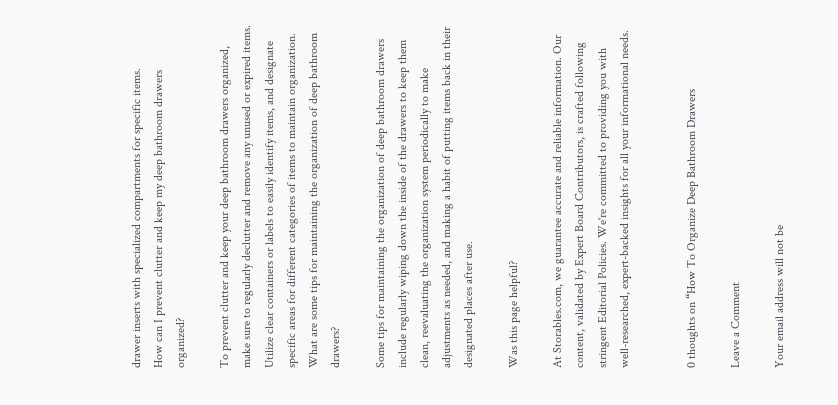drawer inserts with specialized compartments for specific items.
How can I prevent clutter and keep my deep bathroom drawers organized?

To prevent clutter and keep your deep bathroom drawers organized, make sure to regularly declutter and remove any unused or expired items. Utilize clear containers or labels to easily identify items, and designate specific areas for different categories of items to maintain organization.
What are some tips for maintaining the organization of deep bathroom drawers?

Some tips for maintaining the organization of deep bathroom drawers include regularly wiping down the inside of the drawers to keep them clean, reevaluating the organization system periodically to make adjustments as needed, and making a habit of putting items back in their designated places after use.

Was this page helpful?

At Storables.com, we guarantee accurate and reliable information. Our content, validated by Expert Board Contributors, is crafted following stringent Editorial Policies. We're committed to providing you with well-researched, expert-backed insights for all your informational needs.


0 thoughts on “How To Organize Deep Bathroom Drawers

Leave a Comment

Your email address will not be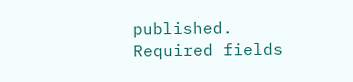published. Required fields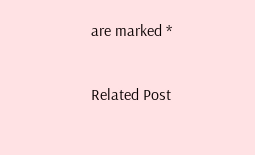are marked *

Related Post